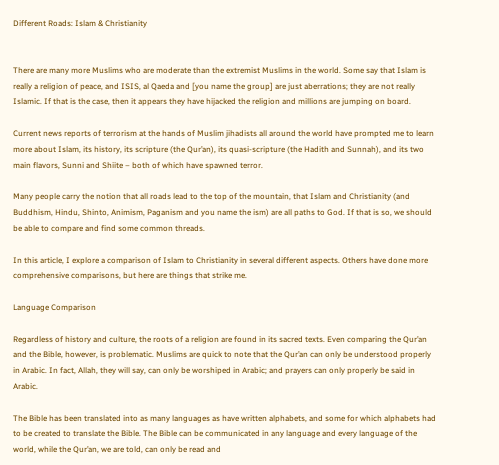Different Roads: Islam & Christianity


There are many more Muslims who are moderate than the extremist Muslims in the world. Some say that Islam is really a religion of peace, and ISIS, al Qaeda and [you name the group] are just aberrations; they are not really Islamic. If that is the case, then it appears they have hijacked the religion and millions are jumping on board.

Current news reports of terrorism at the hands of Muslim jihadists all around the world have prompted me to learn more about Islam, its history, its scripture (the Qur’an), its quasi-scripture (the Hadith and Sunnah), and its two main flavors, Sunni and Shiite – both of which have spawned terror.

Many people carry the notion that all roads lead to the top of the mountain, that Islam and Christianity (and Buddhism, Hindu, Shinto, Animism, Paganism and you name the ism) are all paths to God. If that is so, we should be able to compare and find some common threads.

In this article, I explore a comparison of Islam to Christianity in several different aspects. Others have done more comprehensive comparisons, but here are things that strike me.

Language Comparison

Regardless of history and culture, the roots of a religion are found in its sacred texts. Even comparing the Qur’an and the Bible, however, is problematic. Muslims are quick to note that the Qur’an can only be understood properly in Arabic. In fact, Allah, they will say, can only be worshiped in Arabic; and prayers can only properly be said in Arabic.

The Bible has been translated into as many languages as have written alphabets, and some for which alphabets had to be created to translate the Bible. The Bible can be communicated in any language and every language of the world, while the Qur’an, we are told, can only be read and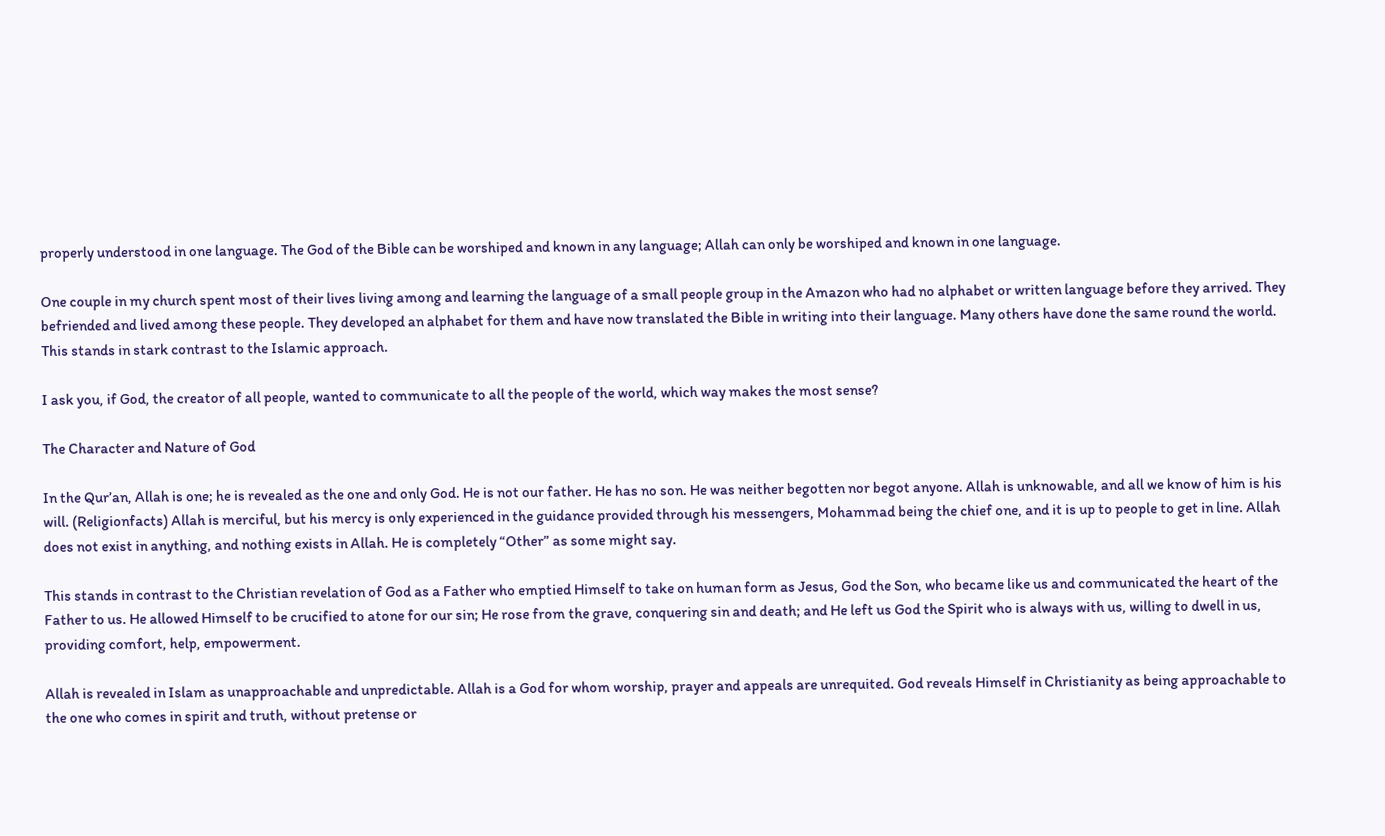properly understood in one language. The God of the Bible can be worshiped and known in any language; Allah can only be worshiped and known in one language.

One couple in my church spent most of their lives living among and learning the language of a small people group in the Amazon who had no alphabet or written language before they arrived. They befriended and lived among these people. They developed an alphabet for them and have now translated the Bible in writing into their language. Many others have done the same round the world. This stands in stark contrast to the Islamic approach.

I ask you, if God, the creator of all people, wanted to communicate to all the people of the world, which way makes the most sense?

The Character and Nature of God

In the Qur’an, Allah is one; he is revealed as the one and only God. He is not our father. He has no son. He was neither begotten nor begot anyone. Allah is unknowable, and all we know of him is his will. (Religionfacts) Allah is merciful, but his mercy is only experienced in the guidance provided through his messengers, Mohammad being the chief one, and it is up to people to get in line. Allah does not exist in anything, and nothing exists in Allah. He is completely “Other” as some might say.

This stands in contrast to the Christian revelation of God as a Father who emptied Himself to take on human form as Jesus, God the Son, who became like us and communicated the heart of the Father to us. He allowed Himself to be crucified to atone for our sin; He rose from the grave, conquering sin and death; and He left us God the Spirit who is always with us, willing to dwell in us, providing comfort, help, empowerment.

Allah is revealed in Islam as unapproachable and unpredictable. Allah is a God for whom worship, prayer and appeals are unrequited. God reveals Himself in Christianity as being approachable to the one who comes in spirit and truth, without pretense or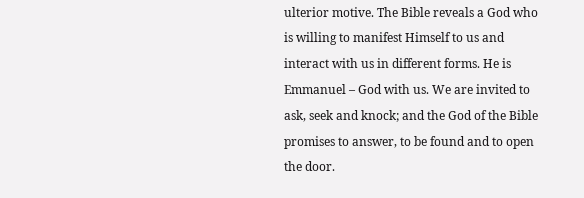ulterior motive. The Bible reveals a God who is willing to manifest Himself to us and interact with us in different forms. He is Emmanuel – God with us. We are invited to ask, seek and knock; and the God of the Bible promises to answer, to be found and to open the door.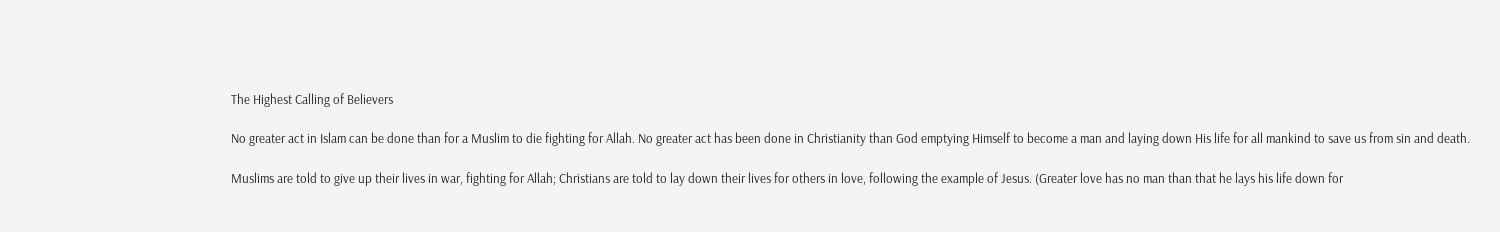The Highest Calling of Believers

No greater act in Islam can be done than for a Muslim to die fighting for Allah. No greater act has been done in Christianity than God emptying Himself to become a man and laying down His life for all mankind to save us from sin and death.

Muslims are told to give up their lives in war, fighting for Allah; Christians are told to lay down their lives for others in love, following the example of Jesus. (Greater love has no man than that he lays his life down for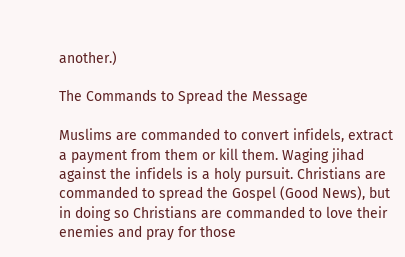another.)

The Commands to Spread the Message

Muslims are commanded to convert infidels, extract a payment from them or kill them. Waging jihad against the infidels is a holy pursuit. Christians are commanded to spread the Gospel (Good News), but in doing so Christians are commanded to love their enemies and pray for those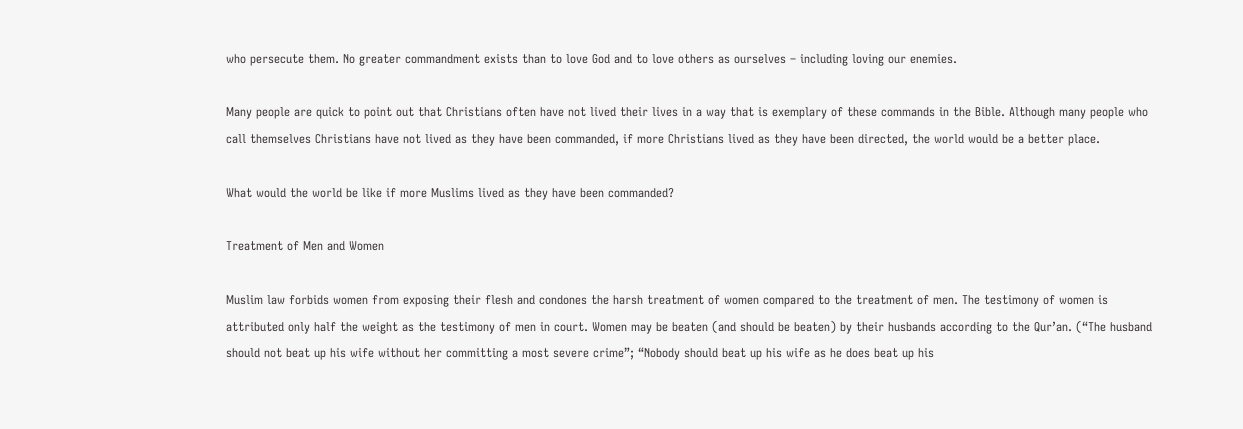who persecute them. No greater commandment exists than to love God and to love others as ourselves – including loving our enemies.

Many people are quick to point out that Christians often have not lived their lives in a way that is exemplary of these commands in the Bible. Although many people who call themselves Christians have not lived as they have been commanded, if more Christians lived as they have been directed, the world would be a better place.

What would the world be like if more Muslims lived as they have been commanded?

Treatment of Men and Women

Muslim law forbids women from exposing their flesh and condones the harsh treatment of women compared to the treatment of men. The testimony of women is attributed only half the weight as the testimony of men in court. Women may be beaten (and should be beaten) by their husbands according to the Qur’an. (“The husband should not beat up his wife without her committing a most severe crime”; “Nobody should beat up his wife as he does beat up his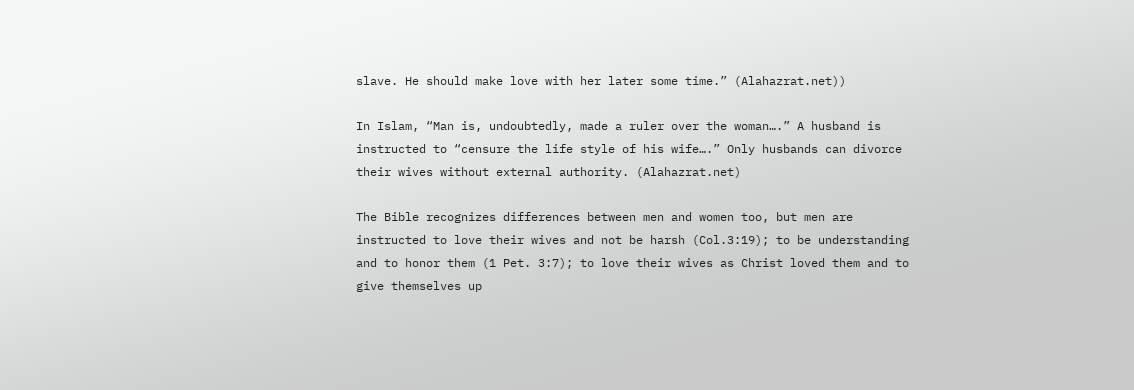slave. He should make love with her later some time.” (Alahazrat.net))

In Islam, “Man is, undoubtedly, made a ruler over the woman….” A husband is instructed to “censure the life style of his wife….” Only husbands can divorce their wives without external authority. (Alahazrat.net)

The Bible recognizes differences between men and women too, but men are instructed to love their wives and not be harsh (Col.3:19); to be understanding and to honor them (1 Pet. 3:7); to love their wives as Christ loved them and to give themselves up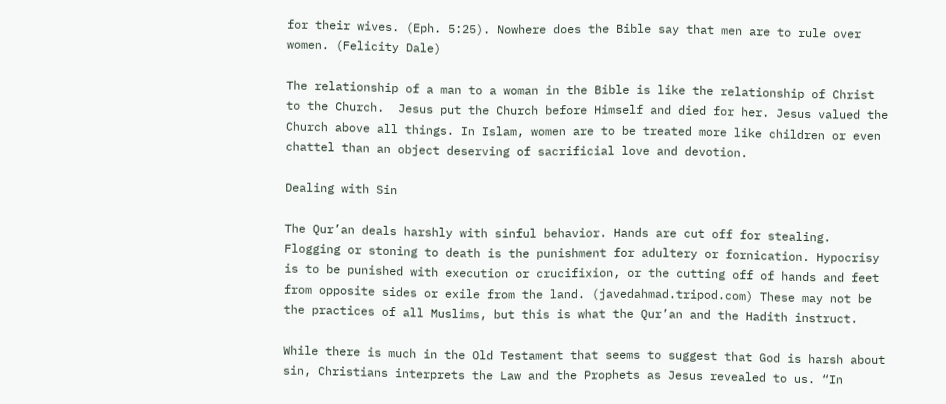for their wives. (Eph. 5:25). Nowhere does the Bible say that men are to rule over women. (Felicity Dale)

The relationship of a man to a woman in the Bible is like the relationship of Christ to the Church.  Jesus put the Church before Himself and died for her. Jesus valued the Church above all things. In Islam, women are to be treated more like children or even chattel than an object deserving of sacrificial love and devotion.

Dealing with Sin

The Qur’an deals harshly with sinful behavior. Hands are cut off for stealing. Flogging or stoning to death is the punishment for adultery or fornication. Hypocrisy is to be punished with execution or crucifixion, or the cutting off of hands and feet from opposite sides or exile from the land. (javedahmad.tripod.com) These may not be the practices of all Muslims, but this is what the Qur’an and the Hadith instruct.

While there is much in the Old Testament that seems to suggest that God is harsh about sin, Christians interprets the Law and the Prophets as Jesus revealed to us. “In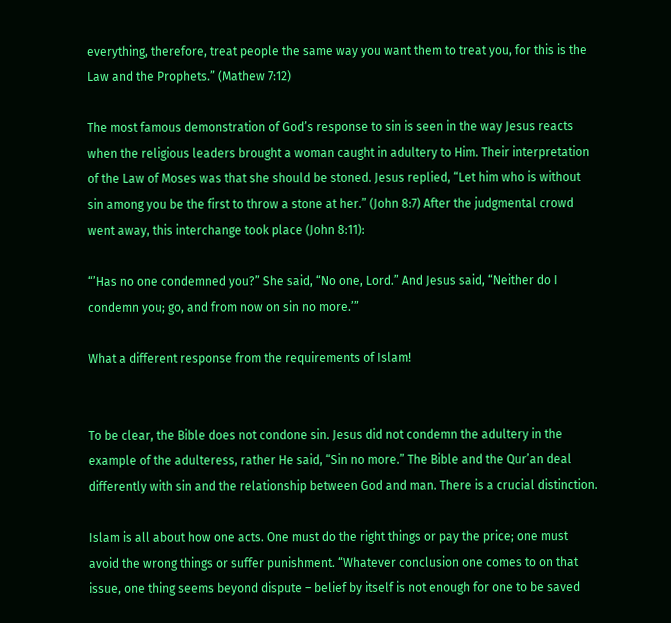everything, therefore, treat people the same way you want them to treat you, for this is the Law and the Prophets.” (Mathew 7:12)

The most famous demonstration of God’s response to sin is seen in the way Jesus reacts when the religious leaders brought a woman caught in adultery to Him. Their interpretation of the Law of Moses was that she should be stoned. Jesus replied, “Let him who is without sin among you be the first to throw a stone at her.” (John 8:7) After the judgmental crowd went away, this interchange took place (John 8:11):

“’Has no one condemned you?” She said, “No one, Lord.” And Jesus said, “Neither do I condemn you; go, and from now on sin no more.’”

What a different response from the requirements of Islam!


To be clear, the Bible does not condone sin. Jesus did not condemn the adultery in the example of the adulteress, rather He said, “Sin no more.” The Bible and the Qur’an deal differently with sin and the relationship between God and man. There is a crucial distinction.

Islam is all about how one acts. One must do the right things or pay the price; one must avoid the wrong things or suffer punishment. “Whatever conclusion one comes to on that issue, one thing seems beyond dispute – belief by itself is not enough for one to be saved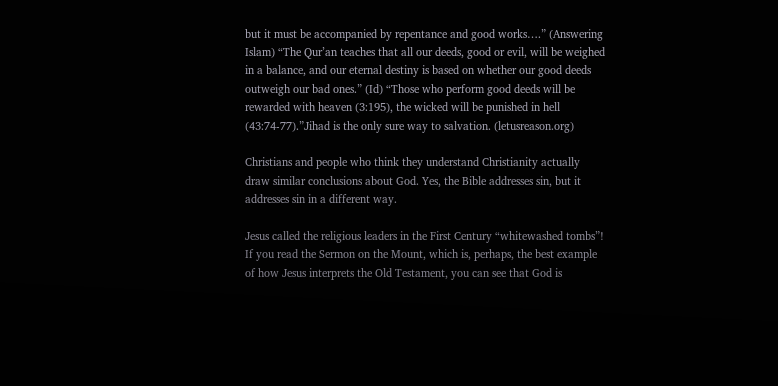but it must be accompanied by repentance and good works….” (Answering Islam) “The Qur’an teaches that all our deeds, good or evil, will be weighed in a balance, and our eternal destiny is based on whether our good deeds outweigh our bad ones.” (Id) “Those who perform good deeds will be rewarded with heaven (3:195), the wicked will be punished in hell (43:74-77).”Jihad is the only sure way to salvation. (letusreason.org)

Christians and people who think they understand Christianity actually draw similar conclusions about God. Yes, the Bible addresses sin, but it addresses sin in a different way.

Jesus called the religious leaders in the First Century “whitewashed tombs”! If you read the Sermon on the Mount, which is, perhaps, the best example of how Jesus interprets the Old Testament, you can see that God is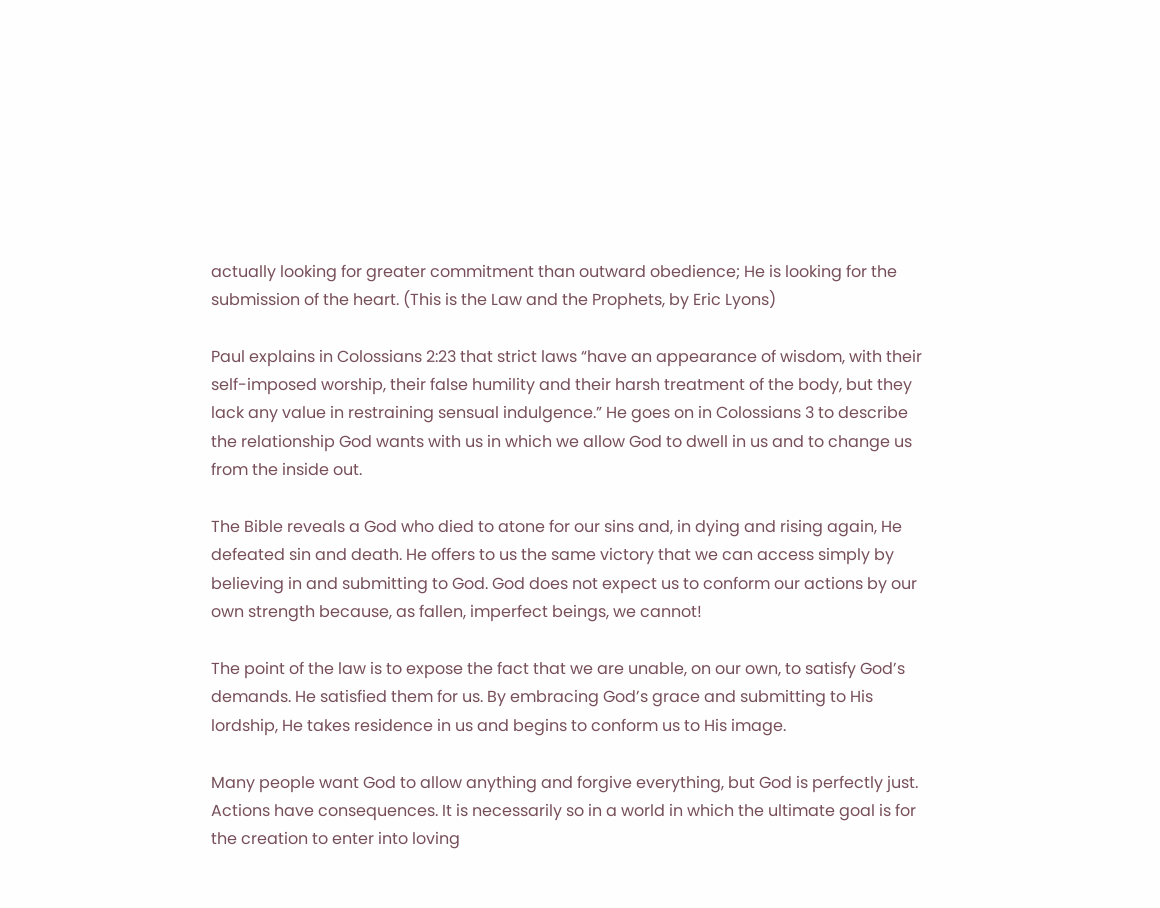actually looking for greater commitment than outward obedience; He is looking for the submission of the heart. (This is the Law and the Prophets, by Eric Lyons)

Paul explains in Colossians 2:23 that strict laws “have an appearance of wisdom, with their self-imposed worship, their false humility and their harsh treatment of the body, but they lack any value in restraining sensual indulgence.” He goes on in Colossians 3 to describe the relationship God wants with us in which we allow God to dwell in us and to change us from the inside out.

The Bible reveals a God who died to atone for our sins and, in dying and rising again, He defeated sin and death. He offers to us the same victory that we can access simply by believing in and submitting to God. God does not expect us to conform our actions by our own strength because, as fallen, imperfect beings, we cannot!

The point of the law is to expose the fact that we are unable, on our own, to satisfy God’s demands. He satisfied them for us. By embracing God’s grace and submitting to His lordship, He takes residence in us and begins to conform us to His image.

Many people want God to allow anything and forgive everything, but God is perfectly just. Actions have consequences. It is necessarily so in a world in which the ultimate goal is for the creation to enter into loving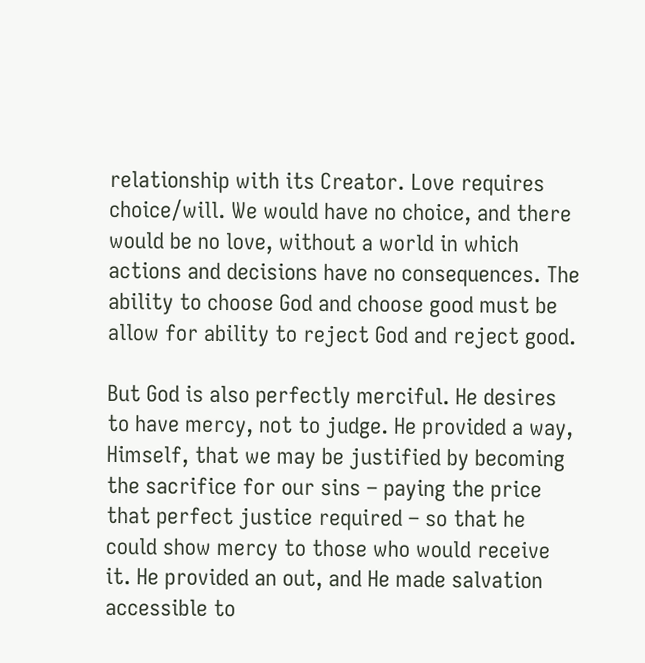relationship with its Creator. Love requires choice/will. We would have no choice, and there would be no love, without a world in which actions and decisions have no consequences. The ability to choose God and choose good must be allow for ability to reject God and reject good.

But God is also perfectly merciful. He desires to have mercy, not to judge. He provided a way, Himself, that we may be justified by becoming the sacrifice for our sins – paying the price that perfect justice required – so that he could show mercy to those who would receive it. He provided an out, and He made salvation accessible to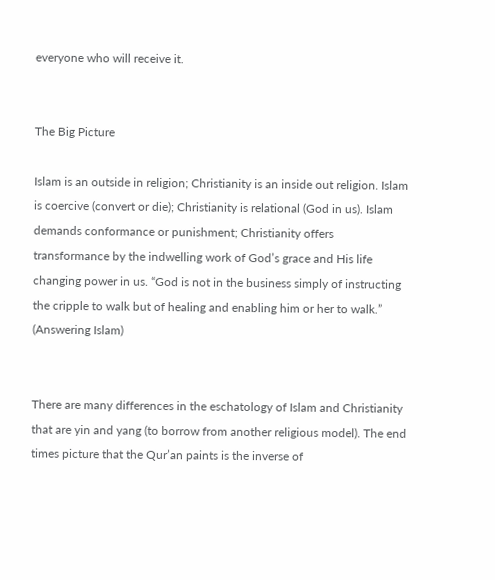everyone who will receive it.


The Big Picture

Islam is an outside in religion; Christianity is an inside out religion. Islam is coercive (convert or die); Christianity is relational (God in us). Islam demands conformance or punishment; Christianity offers transformance by the indwelling work of God’s grace and His life changing power in us. “God is not in the business simply of instructing the cripple to walk but of healing and enabling him or her to walk.” (Answering Islam)


There are many differences in the eschatology of Islam and Christianity that are yin and yang (to borrow from another religious model). The end times picture that the Qur’an paints is the inverse of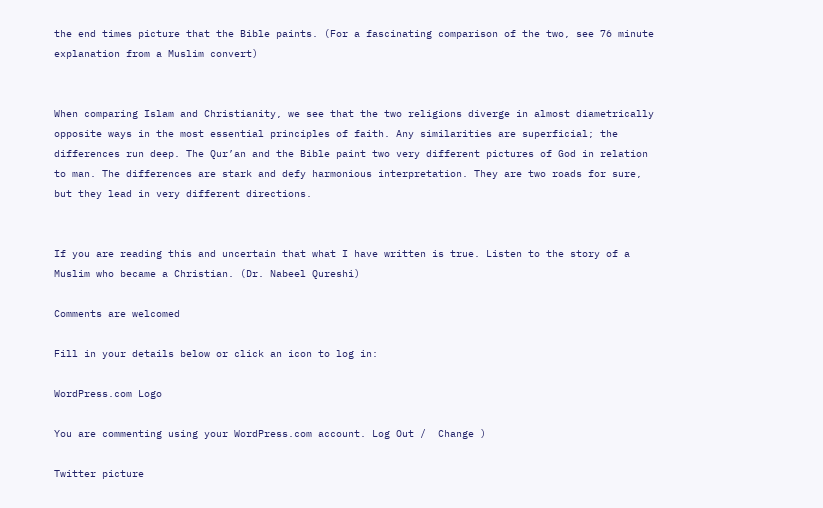the end times picture that the Bible paints. (For a fascinating comparison of the two, see 76 minute explanation from a Muslim convert)


When comparing Islam and Christianity, we see that the two religions diverge in almost diametrically opposite ways in the most essential principles of faith. Any similarities are superficial; the differences run deep. The Qur’an and the Bible paint two very different pictures of God in relation to man. The differences are stark and defy harmonious interpretation. They are two roads for sure, but they lead in very different directions.


If you are reading this and uncertain that what I have written is true. Listen to the story of a Muslim who became a Christian. (Dr. Nabeel Qureshi)

Comments are welcomed

Fill in your details below or click an icon to log in:

WordPress.com Logo

You are commenting using your WordPress.com account. Log Out /  Change )

Twitter picture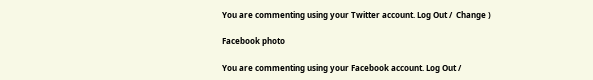You are commenting using your Twitter account. Log Out /  Change )

Facebook photo

You are commenting using your Facebook account. Log Out /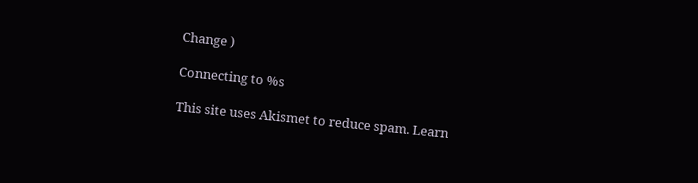Change )

Connecting to %s

This site uses Akismet to reduce spam. Learn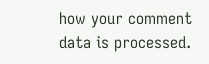how your comment data is processed.